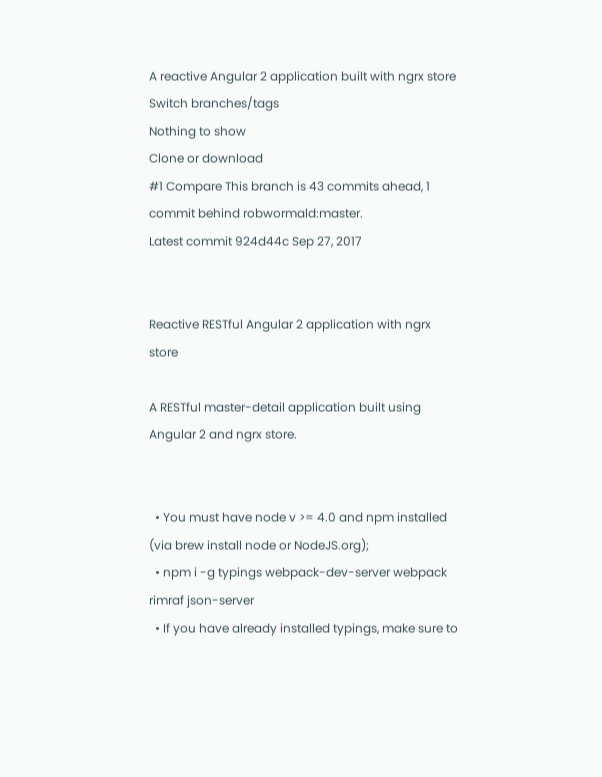A reactive Angular 2 application built with ngrx store
Switch branches/tags
Nothing to show
Clone or download
#1 Compare This branch is 43 commits ahead, 1 commit behind robwormald:master.
Latest commit 924d44c Sep 27, 2017


Reactive RESTful Angular 2 application with ngrx store

A RESTful master-detail application built using Angular 2 and ngrx store.


  • You must have node v >= 4.0 and npm installed (via brew install node or NodeJS.org);
  • npm i -g typings webpack-dev-server webpack rimraf json-server
  • If you have already installed typings, make sure to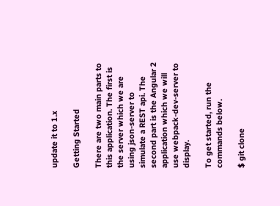update it to 1.x

Getting Started

There are two main parts to this application. The first is the server which we are using json-server to simulate a REST api. The second part is the Angular 2 application which we will use webpack-dev-server to display.

To get started, run the commands below.

$ git clone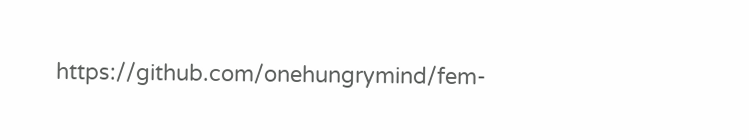https://github.com/onehungrymind/fem-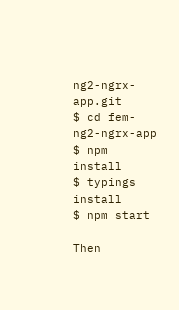ng2-ngrx-app.git
$ cd fem-ng2-ngrx-app
$ npm install
$ typings install
$ npm start

Then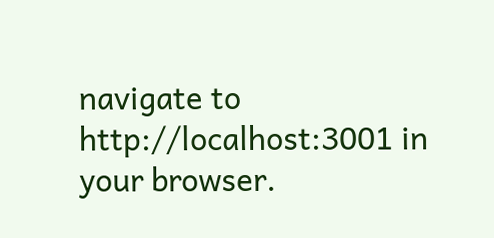navigate to http://localhost:3001 in your browser.